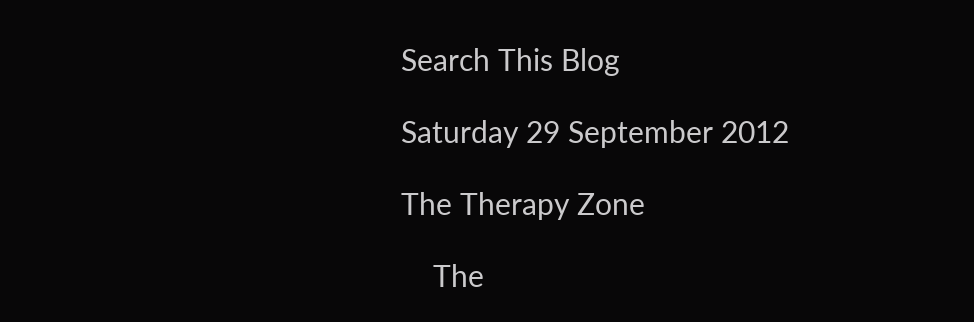Search This Blog

Saturday 29 September 2012

The Therapy Zone

    The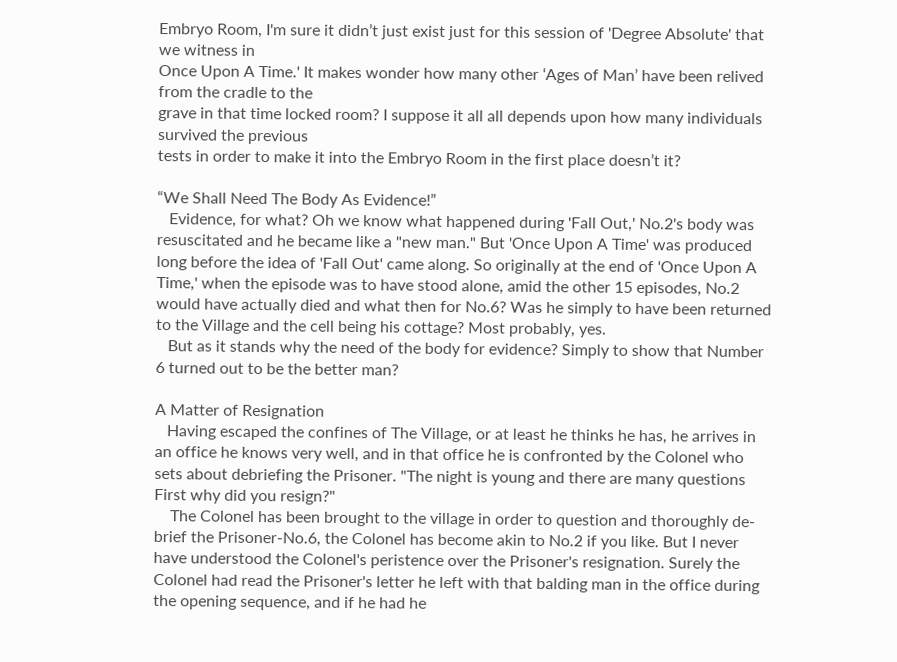Embryo Room, I'm sure it didn’t just exist just for this session of 'Degree Absolute' that we witness in
Once Upon A Time.' It makes wonder how many other ‘Ages of Man’ have been relived from the cradle to the
grave in that time locked room? I suppose it all all depends upon how many individuals survived the previous
tests in order to make it into the Embryo Room in the first place doesn’t it?

“We Shall Need The Body As Evidence!”
   Evidence, for what? Oh we know what happened during 'Fall Out,' No.2's body was resuscitated and he became like a "new man." But 'Once Upon A Time' was produced long before the idea of 'Fall Out' came along. So originally at the end of 'Once Upon A Time,' when the episode was to have stood alone, amid the other 15 episodes, No.2 would have actually died and what then for No.6? Was he simply to have been returned to the Village and the cell being his cottage? Most probably, yes.
   But as it stands why the need of the body for evidence? Simply to show that Number 6 turned out to be the better man?

A Matter of Resignation
   Having escaped the confines of The Village, or at least he thinks he has, he arrives in an office he knows very well, and in that office he is confronted by the Colonel who sets about debriefing the Prisoner. "The night is young and there are many questions First why did you resign?"
    The Colonel has been brought to the village in order to question and thoroughly de-brief the Prisoner-No.6, the Colonel has become akin to No.2 if you like. But I never have understood the Colonel's peristence over the Prisoner's resignation. Surely the Colonel had read the Prisoner's letter he left with that balding man in the office during the opening sequence, and if he had he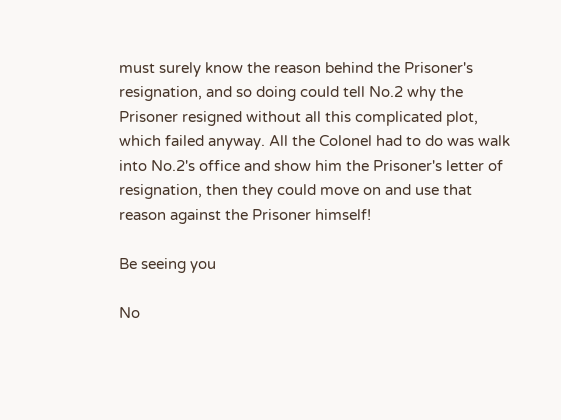must surely know the reason behind the Prisoner's resignation, and so doing could tell No.2 why the Prisoner resigned without all this complicated plot, which failed anyway. All the Colonel had to do was walk into No.2's office and show him the Prisoner's letter of resignation, then they could move on and use that reason against the Prisoner himself!

Be seeing you

No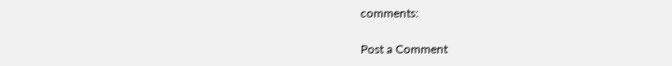comments:

Post a Comment